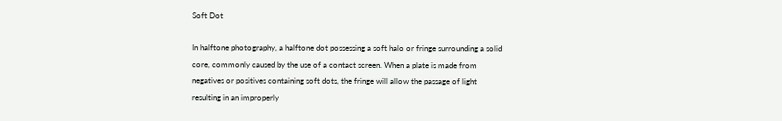Soft Dot

In halftone photography, a halftone dot possessing a soft halo or fringe surrounding a solid core, commonly caused by the use of a contact screen. When a plate is made from negatives or positives containing soft dots, the fringe will allow the passage of light resulting in an improperly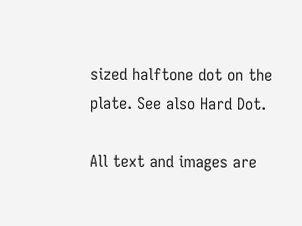sized halftone dot on the plate. See also Hard Dot.

All text and images are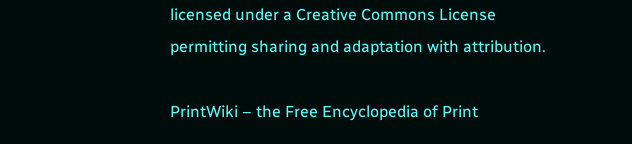licensed under a Creative Commons License
permitting sharing and adaptation with attribution.

PrintWiki – the Free Encyclopedia of Print